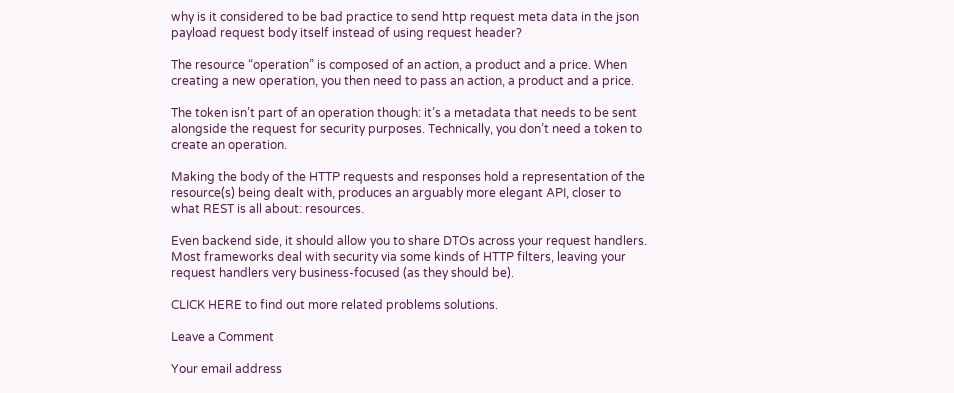why is it considered to be bad practice to send http request meta data in the json payload request body itself instead of using request header?

The resource “operation” is composed of an action, a product and a price. When creating a new operation, you then need to pass an action, a product and a price.

The token isn’t part of an operation though: it’s a metadata that needs to be sent alongside the request for security purposes. Technically, you don’t need a token to create an operation.

Making the body of the HTTP requests and responses hold a representation of the resource(s) being dealt with, produces an arguably more elegant API, closer to what REST is all about: resources.

Even backend side, it should allow you to share DTOs across your request handlers. Most frameworks deal with security via some kinds of HTTP filters, leaving your request handlers very business-focused (as they should be).

CLICK HERE to find out more related problems solutions.

Leave a Comment

Your email address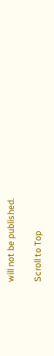will not be published.

Scroll to Top